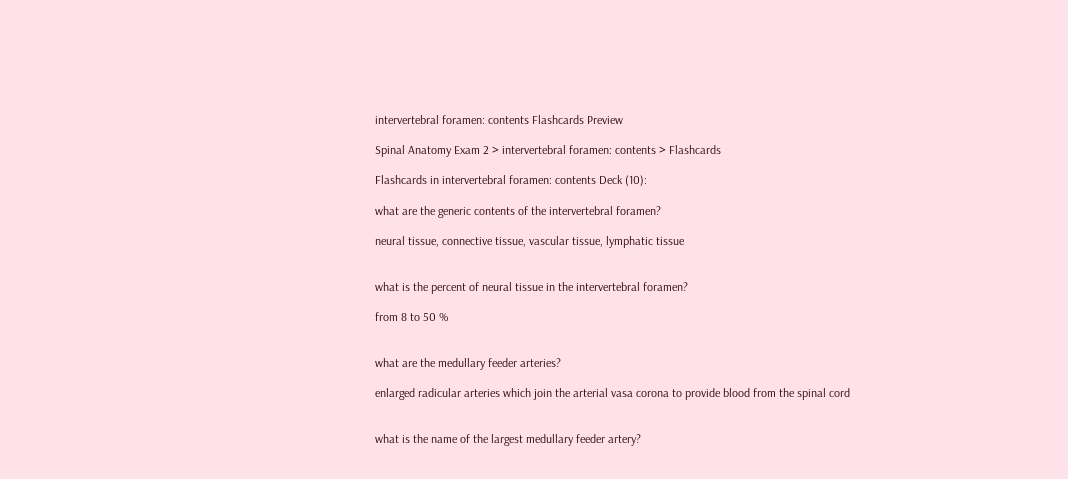intervertebral foramen: contents Flashcards Preview

Spinal Anatomy Exam 2 > intervertebral foramen: contents > Flashcards

Flashcards in intervertebral foramen: contents Deck (10):

what are the generic contents of the intervertebral foramen?

neural tissue, connective tissue, vascular tissue, lymphatic tissue


what is the percent of neural tissue in the intervertebral foramen?

from 8 to 50 %


what are the medullary feeder arteries?

enlarged radicular arteries which join the arterial vasa corona to provide blood from the spinal cord


what is the name of the largest medullary feeder artery?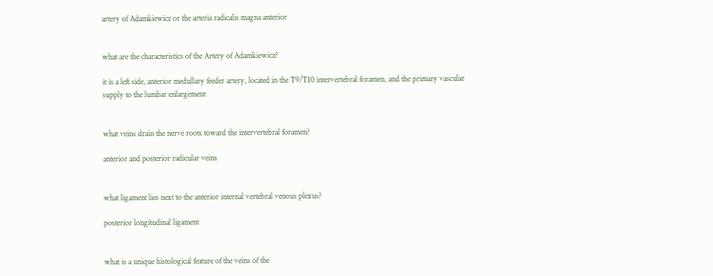artery of Adamkiewicz or the arteria radicalis magna anterior


what are the characteristics of the Artery of Adamkiewicz?

it is a left side, anterior medullary feeder artery, located in the T9/T10 intervertebral foramen, and the primary vascular supply to the lumbar enlargement


what veins drain the nerve roots toward the intervertebral foramen?

anterior and posterior radicular veins


what ligament lies next to the anterior internal vertebral venous plexus?

posterior longitudinal ligament


what is a unique histological feature of the veins of the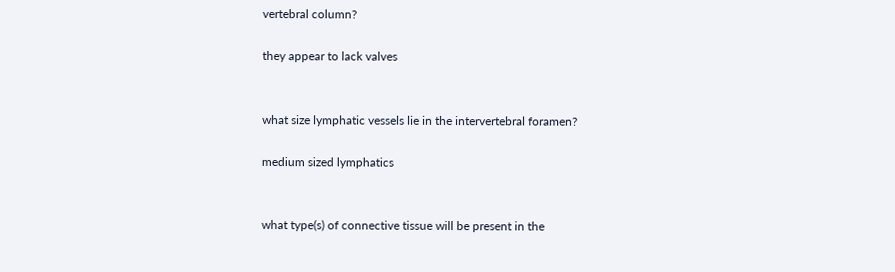vertebral column?

they appear to lack valves


what size lymphatic vessels lie in the intervertebral foramen?

medium sized lymphatics


what type(s) of connective tissue will be present in the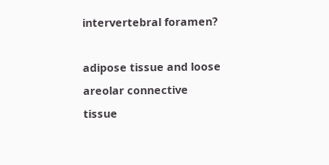intervertebral foramen?

adipose tissue and loose areolar connective tissue